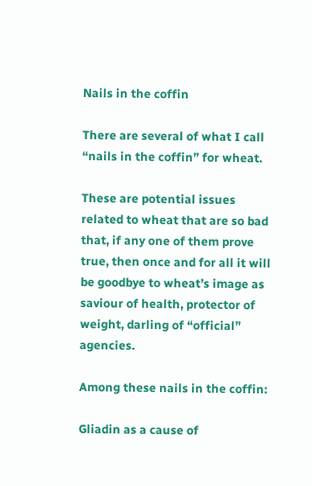Nails in the coffin

There are several of what I call “nails in the coffin” for wheat.

These are potential issues related to wheat that are so bad that, if any one of them prove true, then once and for all it will be goodbye to wheat’s image as saviour of health, protector of weight, darling of “official” agencies.

Among these nails in the coffin:

Gliadin as a cause of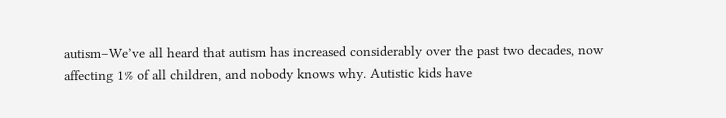autism–We’ve all heard that autism has increased considerably over the past two decades, now affecting 1% of all children, and nobody knows why. Autistic kids have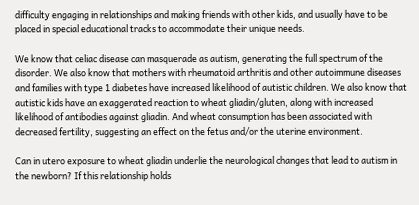difficulty engaging in relationships and making friends with other kids, and usually have to be placed in special educational tracks to accommodate their unique needs.

We know that celiac disease can masquerade as autism, generating the full spectrum of the disorder. We also know that mothers with rheumatoid arthritis and other autoimmune diseases and families with type 1 diabetes have increased likelihood of autistic children. We also know that autistic kids have an exaggerated reaction to wheat gliadin/gluten, along with increased likelihood of antibodies against gliadin. And wheat consumption has been associated with decreased fertility, suggesting an effect on the fetus and/or the uterine environment.

Can in utero exposure to wheat gliadin underlie the neurological changes that lead to autism in the newborn? If this relationship holds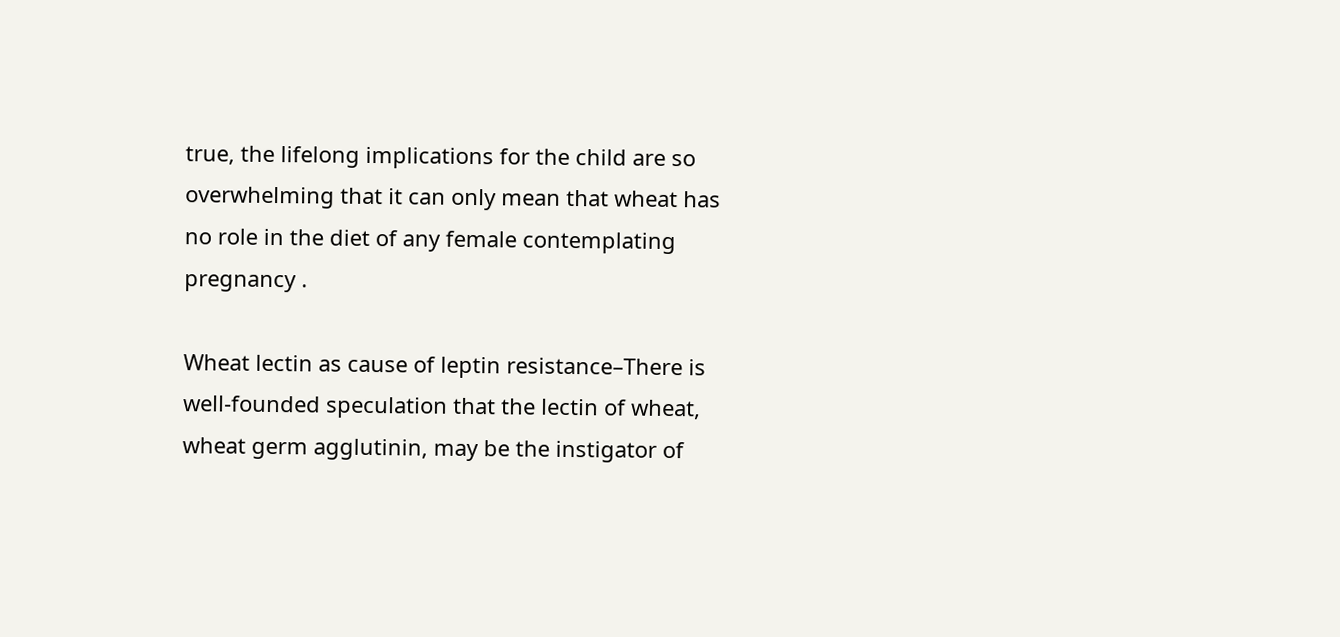true, the lifelong implications for the child are so overwhelming that it can only mean that wheat has no role in the diet of any female contemplating pregnancy .

Wheat lectin as cause of leptin resistance–There is well-founded speculation that the lectin of wheat, wheat germ agglutinin, may be the instigator of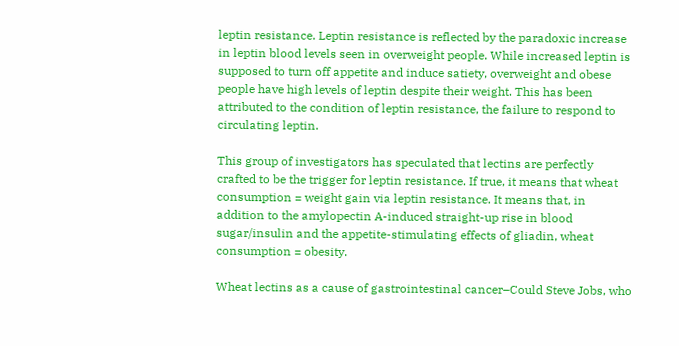leptin resistance. Leptin resistance is reflected by the paradoxic increase in leptin blood levels seen in overweight people. While increased leptin is supposed to turn off appetite and induce satiety, overweight and obese people have high levels of leptin despite their weight. This has been attributed to the condition of leptin resistance, the failure to respond to circulating leptin.

This group of investigators has speculated that lectins are perfectly crafted to be the trigger for leptin resistance. If true, it means that wheat consumption = weight gain via leptin resistance. It means that, in addition to the amylopectin A-induced straight-up rise in blood sugar/insulin and the appetite-stimulating effects of gliadin, wheat consumption = obesity.

Wheat lectins as a cause of gastrointestinal cancer–Could Steve Jobs, who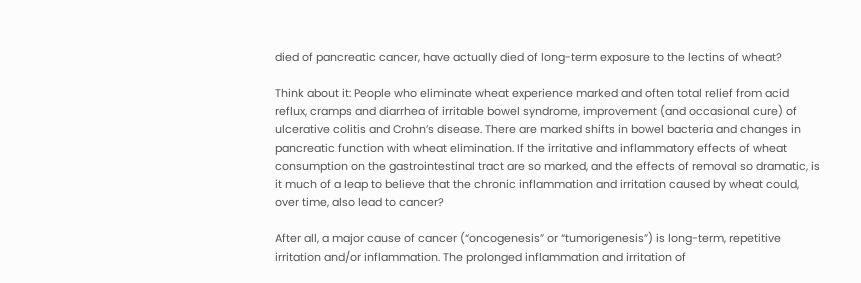died of pancreatic cancer, have actually died of long-term exposure to the lectins of wheat?

Think about it: People who eliminate wheat experience marked and often total relief from acid reflux, cramps and diarrhea of irritable bowel syndrome, improvement (and occasional cure) of ulcerative colitis and Crohn’s disease. There are marked shifts in bowel bacteria and changes in pancreatic function with wheat elimination. If the irritative and inflammatory effects of wheat consumption on the gastrointestinal tract are so marked, and the effects of removal so dramatic, is it much of a leap to believe that the chronic inflammation and irritation caused by wheat could, over time, also lead to cancer?

After all, a major cause of cancer (“oncogenesis” or “tumorigenesis”) is long-term, repetitive irritation and/or inflammation. The prolonged inflammation and irritation of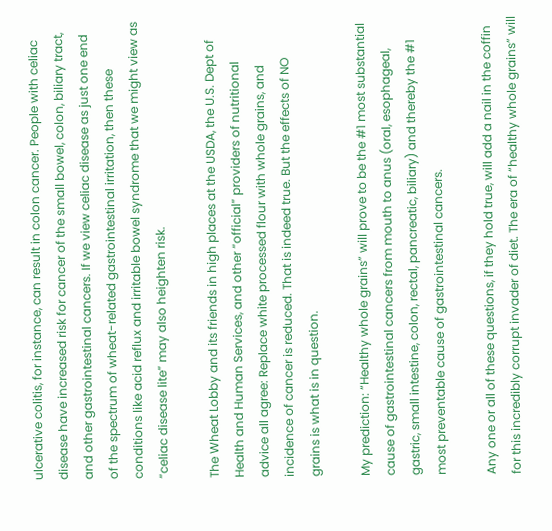ulcerative colitis, for instance, can result in colon cancer. People with celiac disease have increased risk for cancer of the small bowel, colon, biliary tract, and other gastrointestinal cancers. If we view celiac disease as just one end of the spectrum of wheat-related gastrointestinal irritation, then these conditions like acid reflux and irritable bowel syndrome that we might view as “celiac disease lite” may also heighten risk.

The Wheat Lobby and its friends in high places at the USDA, the U.S. Dept of Health and Human Services, and other “official” providers of nutritional advice all agree: Replace white processed flour with whole grains, and incidence of cancer is reduced. That is indeed true. But the effects of NO grains is what is in question.

My prediction: “Healthy whole grains” will prove to be the #1 most substantial cause of gastrointestinal cancers from mouth to anus (oral, esophageal, gastric, small intestine, colon, rectal, pancreatic, biliary) and thereby the #1 most preventable cause of gastrointestinal cancers.

Any one or all of these questions, if they hold true, will add a nail in the coffin for this incredibly corrupt invader of diet. The era of “healthy whole grains” will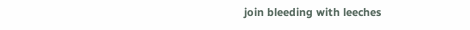join bleeding with leeches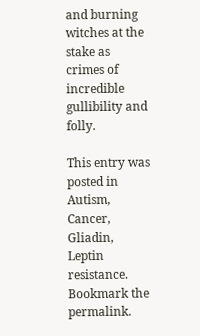and burning witches at the stake as crimes of incredible gullibility and folly.

This entry was posted in Autism, Cancer, Gliadin, Leptin resistance. Bookmark the permalink.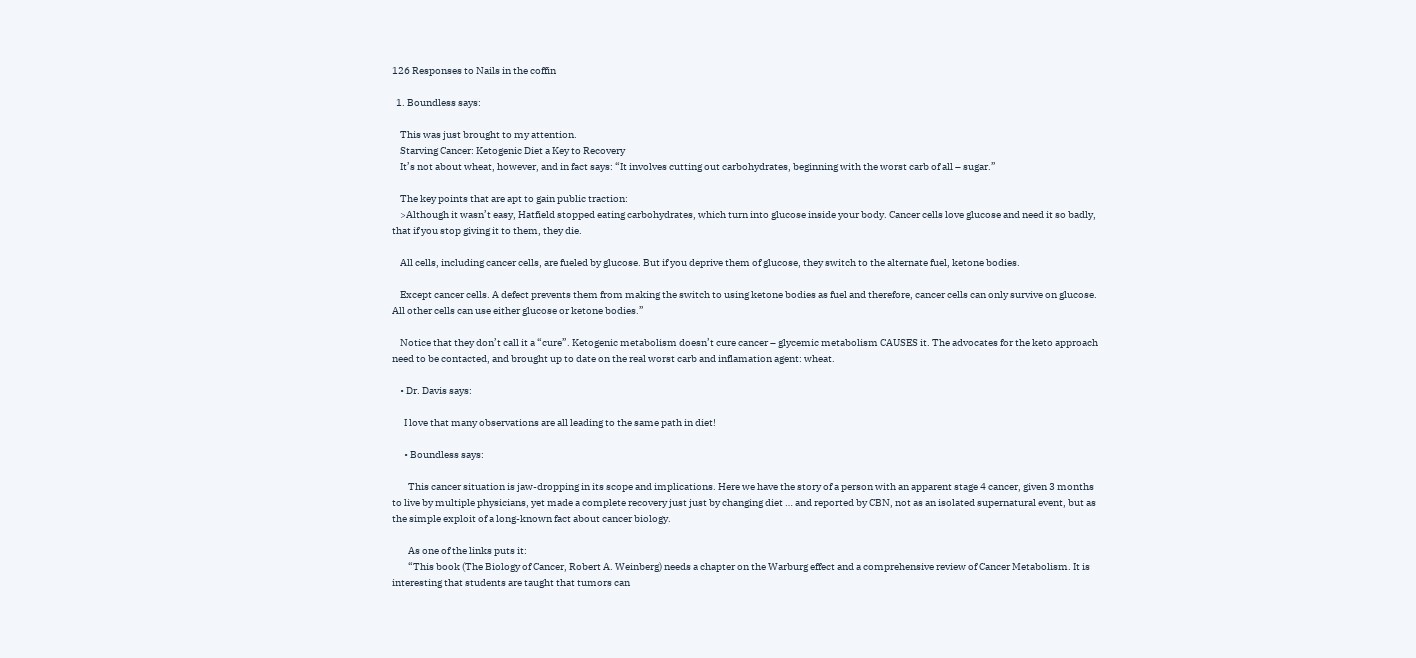126 Responses to Nails in the coffin

  1. Boundless says:

    This was just brought to my attention.
    Starving Cancer: Ketogenic Diet a Key to Recovery
    It’s not about wheat, however, and in fact says: “It involves cutting out carbohydrates, beginning with the worst carb of all – sugar.”

    The key points that are apt to gain public traction:
    >Although it wasn’t easy, Hatfield stopped eating carbohydrates, which turn into glucose inside your body. Cancer cells love glucose and need it so badly, that if you stop giving it to them, they die.

    All cells, including cancer cells, are fueled by glucose. But if you deprive them of glucose, they switch to the alternate fuel, ketone bodies.

    Except cancer cells. A defect prevents them from making the switch to using ketone bodies as fuel and therefore, cancer cells can only survive on glucose. All other cells can use either glucose or ketone bodies.”

    Notice that they don’t call it a “cure”. Ketogenic metabolism doesn’t cure cancer – glycemic metabolism CAUSES it. The advocates for the keto approach need to be contacted, and brought up to date on the real worst carb and inflamation agent: wheat.

    • Dr. Davis says:

      I love that many observations are all leading to the same path in diet!

      • Boundless says:

        This cancer situation is jaw-dropping in its scope and implications. Here we have the story of a person with an apparent stage 4 cancer, given 3 months to live by multiple physicians, yet made a complete recovery just just by changing diet … and reported by CBN, not as an isolated supernatural event, but as the simple exploit of a long-known fact about cancer biology.

        As one of the links puts it:
        “This book (The Biology of Cancer, Robert A. Weinberg) needs a chapter on the Warburg effect and a comprehensive review of Cancer Metabolism. It is interesting that students are taught that tumors can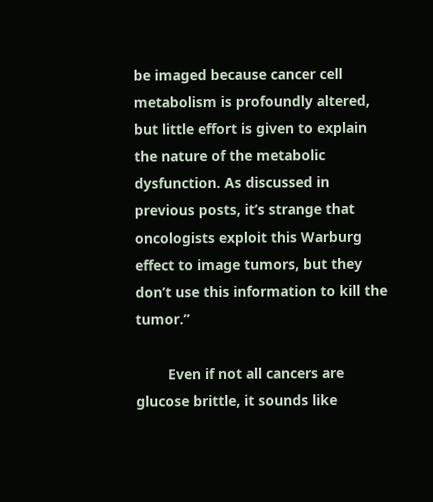be imaged because cancer cell metabolism is profoundly altered, but little effort is given to explain the nature of the metabolic dysfunction. As discussed in previous posts, it’s strange that oncologists exploit this Warburg effect to image tumors, but they don’t use this information to kill the tumor.”

        Even if not all cancers are glucose brittle, it sounds like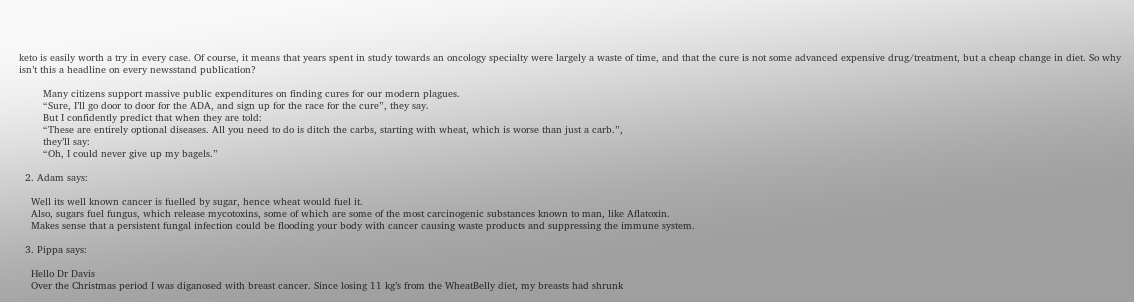keto is easily worth a try in every case. Of course, it means that years spent in study towards an oncology specialty were largely a waste of time, and that the cure is not some advanced expensive drug/treatment, but a cheap change in diet. So why isn’t this a headline on every newsstand publication?

        Many citizens support massive public expenditures on finding cures for our modern plagues.
        “Sure, I’ll go door to door for the ADA, and sign up for the race for the cure”, they say.
        But I confidently predict that when they are told:
        “These are entirely optional diseases. All you need to do is ditch the carbs, starting with wheat, which is worse than just a carb.”,
        they’ll say:
        “Oh, I could never give up my bagels.”

  2. Adam says:

    Well its well known cancer is fuelled by sugar, hence wheat would fuel it.
    Also, sugars fuel fungus, which release mycotoxins, some of which are some of the most carcinogenic substances known to man, like Aflatoxin.
    Makes sense that a persistent fungal infection could be flooding your body with cancer causing waste products and suppressing the immune system.

  3. Pippa says:

    Hello Dr Davis
    Over the Christmas period I was diganosed with breast cancer. Since losing 11 kg’s from the WheatBelly diet, my breasts had shrunk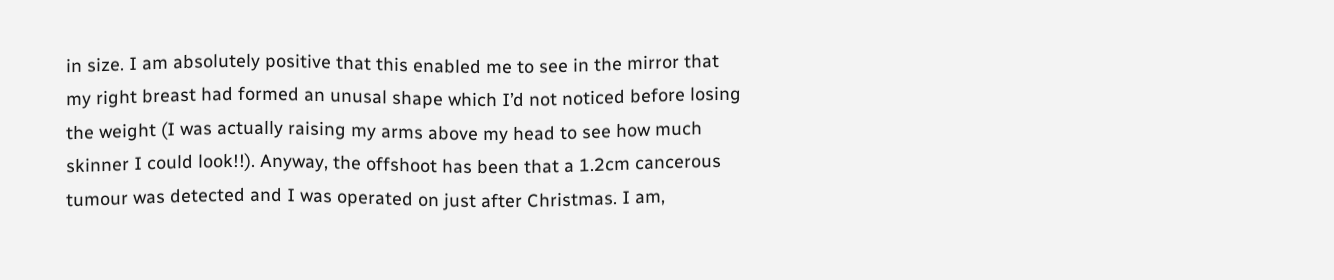in size. I am absolutely positive that this enabled me to see in the mirror that my right breast had formed an unusal shape which I’d not noticed before losing the weight (I was actually raising my arms above my head to see how much skinner I could look!!). Anyway, the offshoot has been that a 1.2cm cancerous tumour was detected and I was operated on just after Christmas. I am,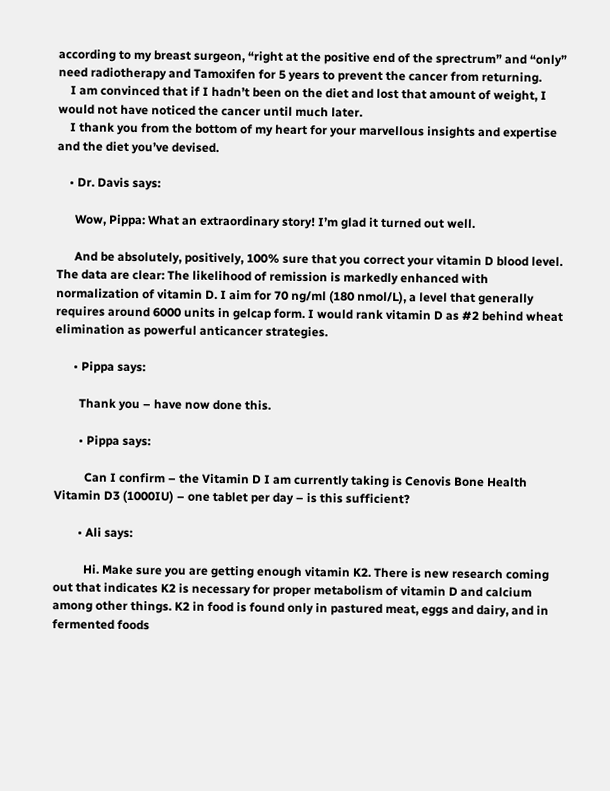according to my breast surgeon, “right at the positive end of the sprectrum” and “only” need radiotherapy and Tamoxifen for 5 years to prevent the cancer from returning.
    I am convinced that if I hadn’t been on the diet and lost that amount of weight, I would not have noticed the cancer until much later.
    I thank you from the bottom of my heart for your marvellous insights and expertise and the diet you’ve devised.

    • Dr. Davis says:

      Wow, Pippa: What an extraordinary story! I’m glad it turned out well.

      And be absolutely, positively, 100% sure that you correct your vitamin D blood level. The data are clear: The likelihood of remission is markedly enhanced with normalization of vitamin D. I aim for 70 ng/ml (180 nmol/L), a level that generally requires around 6000 units in gelcap form. I would rank vitamin D as #2 behind wheat elimination as powerful anticancer strategies.

      • Pippa says:

        Thank you – have now done this.

        • Pippa says:

          Can I confirm – the Vitamin D I am currently taking is Cenovis Bone Health Vitamin D3 (1000IU) – one tablet per day – is this sufficient?

        • Ali says:

          Hi. Make sure you are getting enough vitamin K2. There is new research coming out that indicates K2 is necessary for proper metabolism of vitamin D and calcium among other things. K2 in food is found only in pastured meat, eggs and dairy, and in fermented foods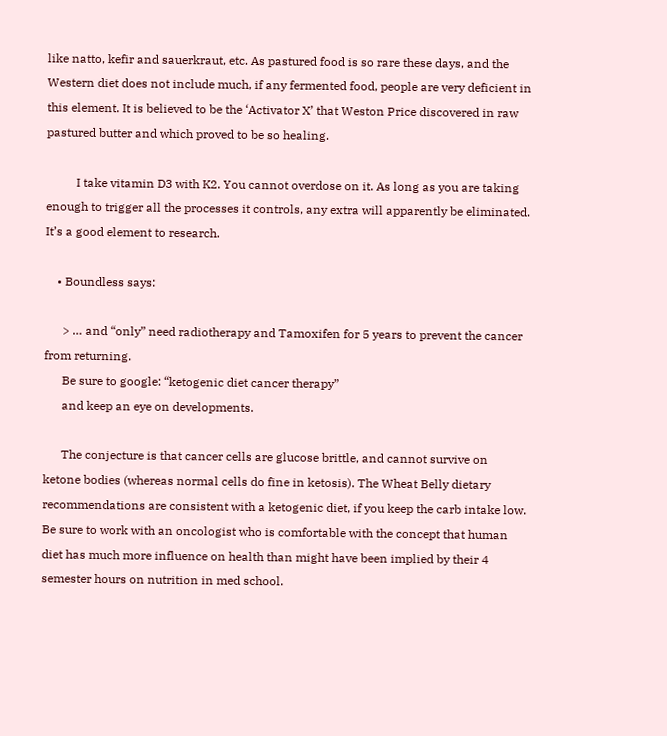like natto, kefir and sauerkraut, etc. As pastured food is so rare these days, and the Western diet does not include much, if any fermented food, people are very deficient in this element. It is believed to be the ‘Activator X’ that Weston Price discovered in raw pastured butter and which proved to be so healing.

          I take vitamin D3 with K2. You cannot overdose on it. As long as you are taking enough to trigger all the processes it controls, any extra will apparently be eliminated. It’s a good element to research.

    • Boundless says:

      > … and “only” need radiotherapy and Tamoxifen for 5 years to prevent the cancer from returning.
      Be sure to google: “ketogenic diet cancer therapy”
      and keep an eye on developments.

      The conjecture is that cancer cells are glucose brittle, and cannot survive on ketone bodies (whereas normal cells do fine in ketosis). The Wheat Belly dietary recommendations are consistent with a ketogenic diet, if you keep the carb intake low. Be sure to work with an oncologist who is comfortable with the concept that human diet has much more influence on health than might have been implied by their 4 semester hours on nutrition in med school.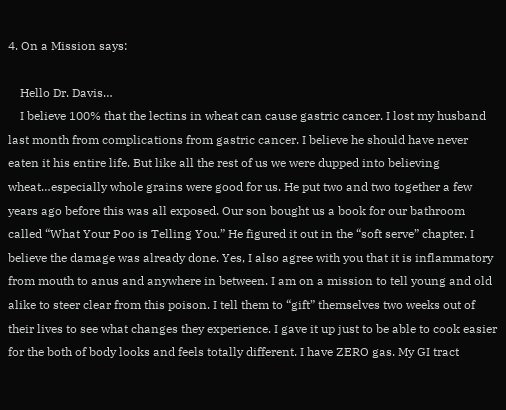4. On a Mission says:

    Hello Dr. Davis…
    I believe 100% that the lectins in wheat can cause gastric cancer. I lost my husband last month from complications from gastric cancer. I believe he should have never eaten it his entire life. But like all the rest of us we were dupped into believing wheat…especially whole grains were good for us. He put two and two together a few years ago before this was all exposed. Our son bought us a book for our bathroom called “What Your Poo is Telling You.” He figured it out in the “soft serve” chapter. I believe the damage was already done. Yes, I also agree with you that it is inflammatory from mouth to anus and anywhere in between. I am on a mission to tell young and old alike to steer clear from this poison. I tell them to “gift” themselves two weeks out of their lives to see what changes they experience. I gave it up just to be able to cook easier for the both of body looks and feels totally different. I have ZERO gas. My GI tract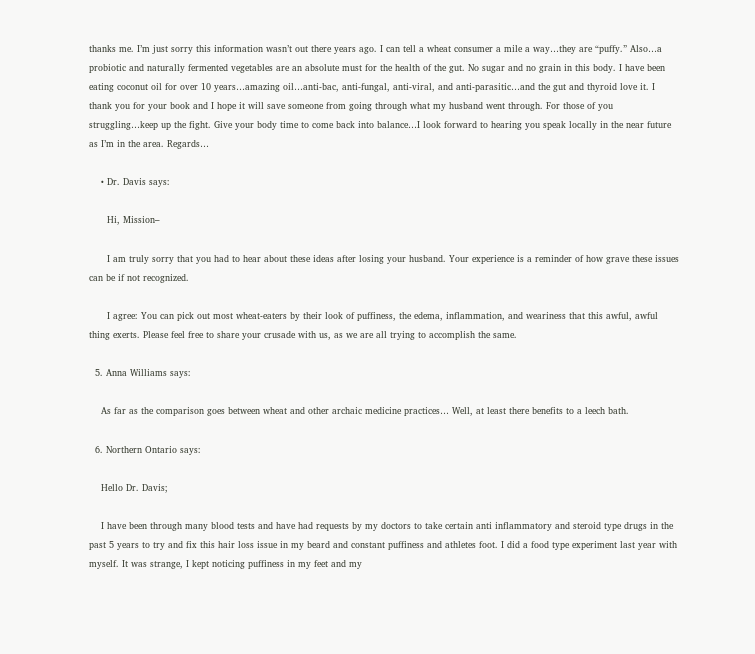thanks me. I’m just sorry this information wasn’t out there years ago. I can tell a wheat consumer a mile a way…they are “puffy.” Also…a probiotic and naturally fermented vegetables are an absolute must for the health of the gut. No sugar and no grain in this body. I have been eating coconut oil for over 10 years…amazing oil…anti-bac, anti-fungal, anti-viral, and anti-parasitic…and the gut and thyroid love it. I thank you for your book and I hope it will save someone from going through what my husband went through. For those of you struggling…keep up the fight. Give your body time to come back into balance…I look forward to hearing you speak locally in the near future as I’m in the area. Regards…

    • Dr. Davis says:

      Hi, Mission–

      I am truly sorry that you had to hear about these ideas after losing your husband. Your experience is a reminder of how grave these issues can be if not recognized.

      I agree: You can pick out most wheat-eaters by their look of puffiness, the edema, inflammation, and weariness that this awful, awful thing exerts. Please feel free to share your crusade with us, as we are all trying to accomplish the same.

  5. Anna Williams says:

    As far as the comparison goes between wheat and other archaic medicine practices… Well, at least there benefits to a leech bath.

  6. Northern Ontario says:

    Hello Dr. Davis;

    I have been through many blood tests and have had requests by my doctors to take certain anti inflammatory and steroid type drugs in the past 5 years to try and fix this hair loss issue in my beard and constant puffiness and athletes foot. I did a food type experiment last year with myself. It was strange, I kept noticing puffiness in my feet and my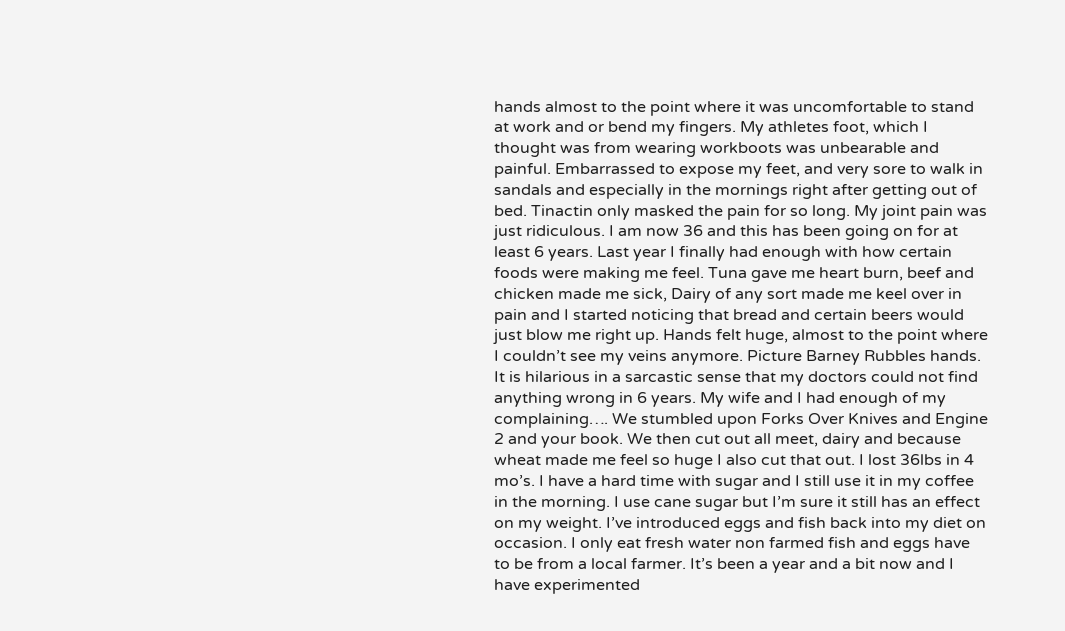hands almost to the point where it was uncomfortable to stand at work and or bend my fingers. My athletes foot, which I thought was from wearing workboots was unbearable and painful. Embarrassed to expose my feet, and very sore to walk in sandals and especially in the mornings right after getting out of bed. Tinactin only masked the pain for so long. My joint pain was just ridiculous. I am now 36 and this has been going on for at least 6 years. Last year I finally had enough with how certain foods were making me feel. Tuna gave me heart burn, beef and chicken made me sick, Dairy of any sort made me keel over in pain and I started noticing that bread and certain beers would just blow me right up. Hands felt huge, almost to the point where I couldn’t see my veins anymore. Picture Barney Rubbles hands. It is hilarious in a sarcastic sense that my doctors could not find anything wrong in 6 years. My wife and I had enough of my complaining…. We stumbled upon Forks Over Knives and Engine 2 and your book. We then cut out all meet, dairy and because wheat made me feel so huge I also cut that out. I lost 36lbs in 4 mo’s. I have a hard time with sugar and I still use it in my coffee in the morning. I use cane sugar but I’m sure it still has an effect on my weight. I’ve introduced eggs and fish back into my diet on occasion. I only eat fresh water non farmed fish and eggs have to be from a local farmer. It’s been a year and a bit now and I have experimented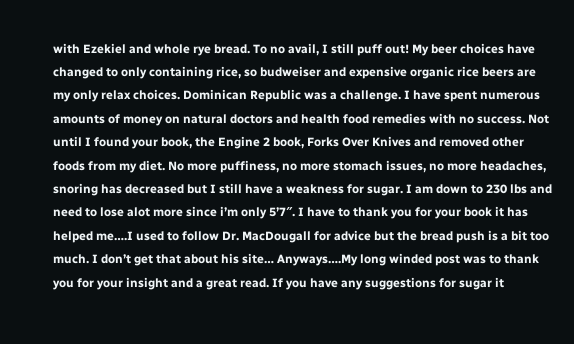with Ezekiel and whole rye bread. To no avail, I still puff out! My beer choices have changed to only containing rice, so budweiser and expensive organic rice beers are my only relax choices. Dominican Republic was a challenge. I have spent numerous amounts of money on natural doctors and health food remedies with no success. Not until I found your book, the Engine 2 book, Forks Over Knives and removed other foods from my diet. No more puffiness, no more stomach issues, no more headaches, snoring has decreased but I still have a weakness for sugar. I am down to 230 lbs and need to lose alot more since i’m only 5’7″. I have to thank you for your book it has helped me….I used to follow Dr. MacDougall for advice but the bread push is a bit too much. I don’t get that about his site… Anyways….My long winded post was to thank you for your insight and a great read. If you have any suggestions for sugar it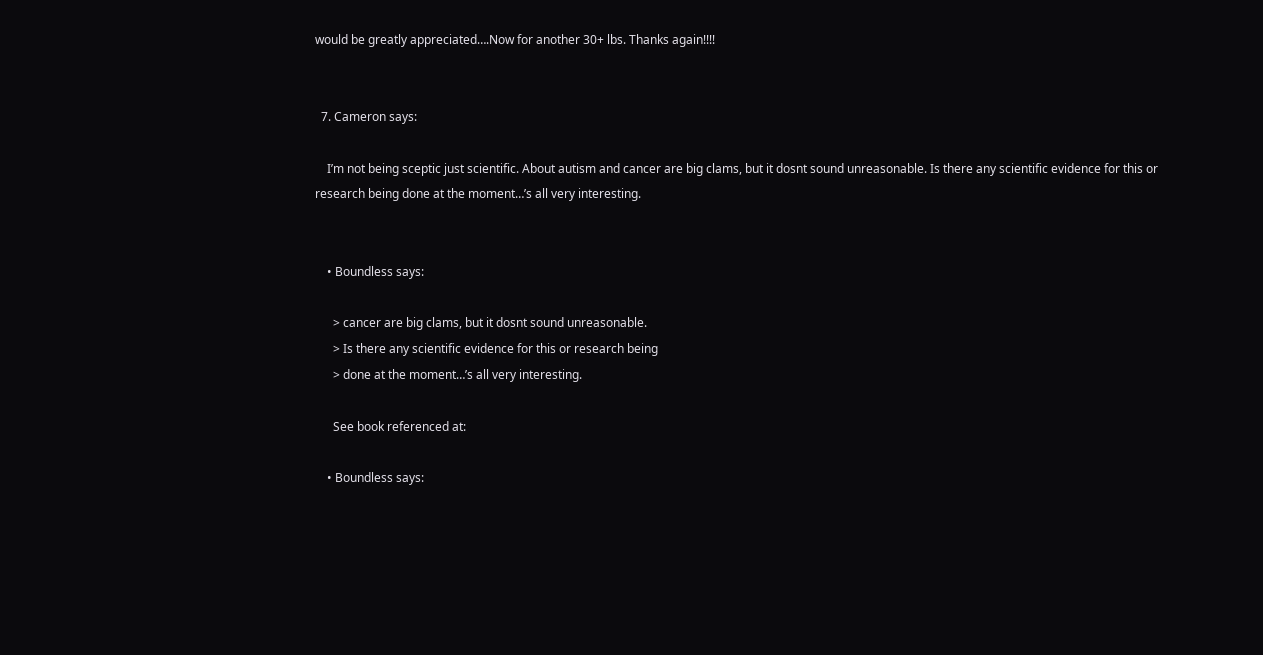would be greatly appreciated….Now for another 30+ lbs. Thanks again!!!!


  7. Cameron says:

    I’m not being sceptic just scientific. About autism and cancer are big clams, but it dosnt sound unreasonable. Is there any scientific evidence for this or research being done at the moment…’s all very interesting.


    • Boundless says:

      > cancer are big clams, but it dosnt sound unreasonable.
      > Is there any scientific evidence for this or research being
      > done at the moment…’s all very interesting.

      See book referenced at:

    • Boundless says: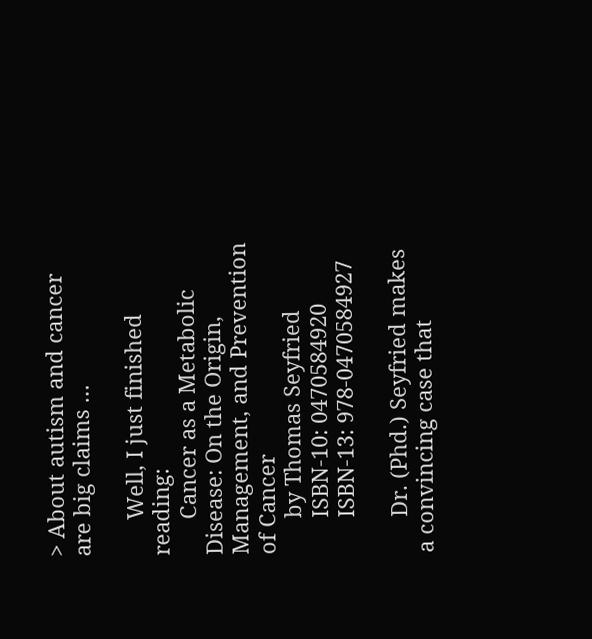> About autism and cancer are big claims …

      Well, I just finished reading:
      Cancer as a Metabolic Disease: On the Origin, Management, and Prevention of Cancer
      by Thomas Seyfried
      ISBN-10: 0470584920
      ISBN-13: 978-0470584927

      Dr. (Phd.) Seyfried makes a convincing case that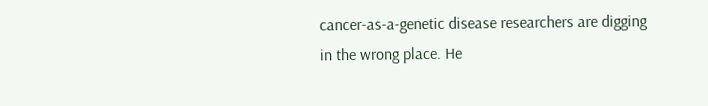cancer-as-a-genetic disease researchers are digging in the wrong place. He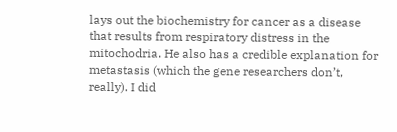lays out the biochemistry for cancer as a disease that results from respiratory distress in the mitochodria. He also has a credible explanation for metastasis (which the gene researchers don’t, really). I did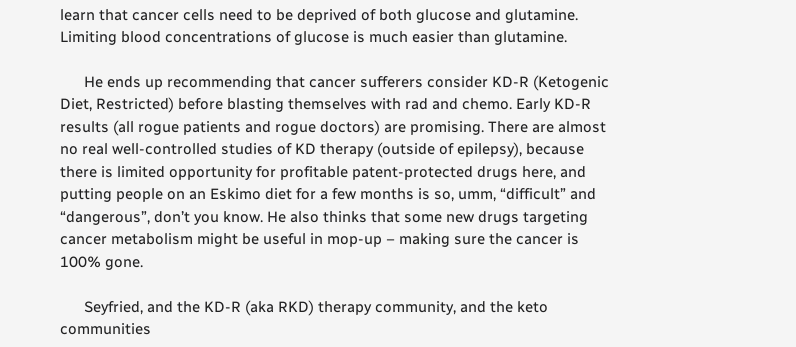learn that cancer cells need to be deprived of both glucose and glutamine. Limiting blood concentrations of glucose is much easier than glutamine.

      He ends up recommending that cancer sufferers consider KD-R (Ketogenic Diet, Restricted) before blasting themselves with rad and chemo. Early KD-R results (all rogue patients and rogue doctors) are promising. There are almost no real well-controlled studies of KD therapy (outside of epilepsy), because there is limited opportunity for profitable patent-protected drugs here, and putting people on an Eskimo diet for a few months is so, umm, “difficult” and “dangerous”, don’t you know. He also thinks that some new drugs targeting cancer metabolism might be useful in mop-up – making sure the cancer is 100% gone.

      Seyfried, and the KD-R (aka RKD) therapy community, and the keto communities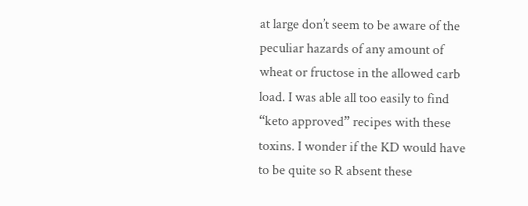at large don’t seem to be aware of the peculiar hazards of any amount of wheat or fructose in the allowed carb load. I was able all too easily to find “keto approved” recipes with these toxins. I wonder if the KD would have to be quite so R absent these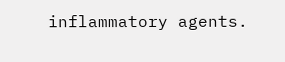inflammatory agents.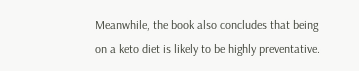Meanwhile, the book also concludes that being on a keto diet is likely to be highly preventative.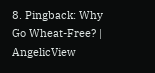8. Pingback: Why Go Wheat-Free? | AngelicView